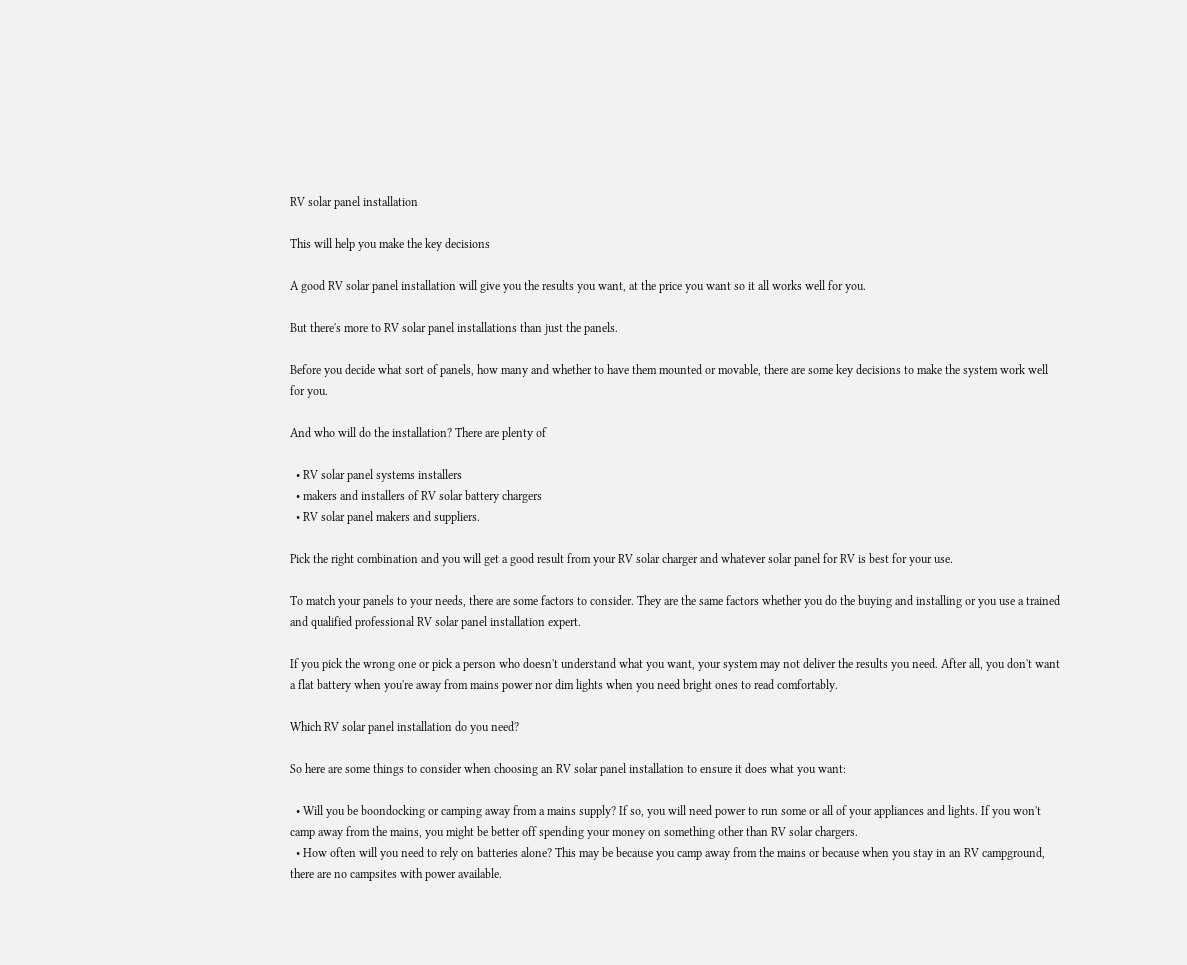RV solar panel installation

This will help you make the key decisions

A good RV solar panel installation will give you the results you want, at the price you want so it all works well for you.

But there's more to RV solar panel installations than just the panels.

Before you decide what sort of panels, how many and whether to have them mounted or movable, there are some key decisions to make the system work well for you.

And who will do the installation? There are plenty of

  • RV solar panel systems installers
  • makers and installers of RV solar battery chargers
  • RV solar panel makers and suppliers.

Pick the right combination and you will get a good result from your RV solar charger and whatever solar panel for RV is best for your use.

To match your panels to your needs, there are some factors to consider. They are the same factors whether you do the buying and installing or you use a trained and qualified professional RV solar panel installation expert.

If you pick the wrong one or pick a person who doesn't understand what you want, your system may not deliver the results you need. After all, you don't want a flat battery when you're away from mains power nor dim lights when you need bright ones to read comfortably.

Which RV solar panel installation do you need?

So here are some things to consider when choosing an RV solar panel installation to ensure it does what you want:

  • Will you be boondocking or camping away from a mains supply? If so, you will need power to run some or all of your appliances and lights. If you won't camp away from the mains, you might be better off spending your money on something other than RV solar chargers.
  • How often will you need to rely on batteries alone? This may be because you camp away from the mains or because when you stay in an RV campground, there are no campsites with power available.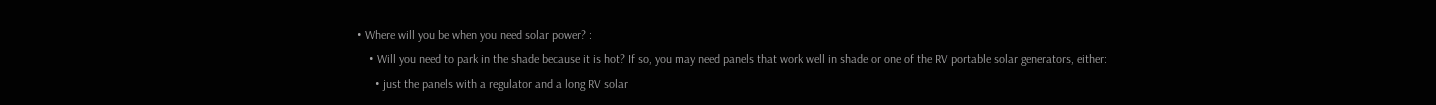• Where will you be when you need solar power? :
    • Will you need to park in the shade because it is hot? If so, you may need panels that work well in shade or one of the RV portable solar generators, either:
      • just the panels with a regulator and a long RV solar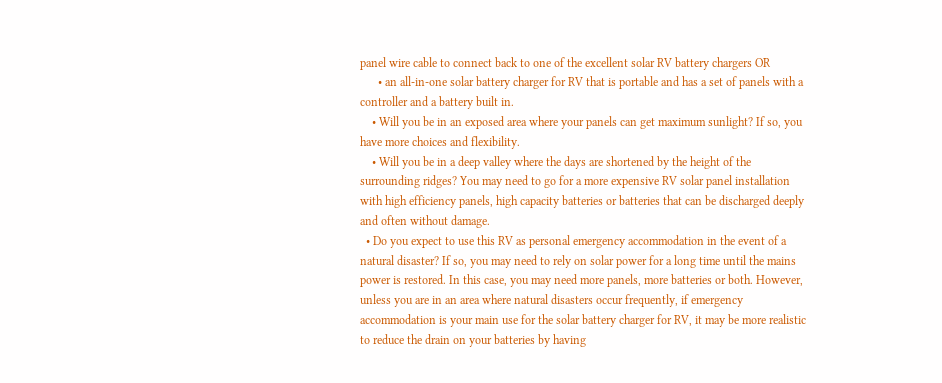panel wire cable to connect back to one of the excellent solar RV battery chargers OR
      • an all-in-one solar battery charger for RV that is portable and has a set of panels with a controller and a battery built in.
    • Will you be in an exposed area where your panels can get maximum sunlight? If so, you have more choices and flexibility.
    • Will you be in a deep valley where the days are shortened by the height of the surrounding ridges? You may need to go for a more expensive RV solar panel installation with high efficiency panels, high capacity batteries or batteries that can be discharged deeply and often without damage.
  • Do you expect to use this RV as personal emergency accommodation in the event of a natural disaster? If so, you may need to rely on solar power for a long time until the mains power is restored. In this case, you may need more panels, more batteries or both. However, unless you are in an area where natural disasters occur frequently, if emergency accommodation is your main use for the solar battery charger for RV, it may be more realistic to reduce the drain on your batteries by having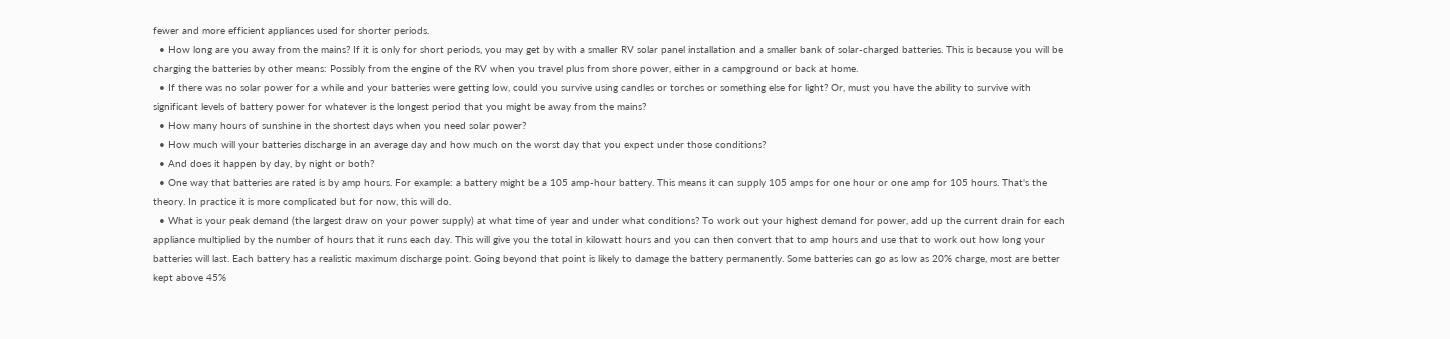fewer and more efficient appliances used for shorter periods.
  • How long are you away from the mains? If it is only for short periods, you may get by with a smaller RV solar panel installation and a smaller bank of solar-charged batteries. This is because you will be charging the batteries by other means: Possibly from the engine of the RV when you travel plus from shore power, either in a campground or back at home.
  • If there was no solar power for a while and your batteries were getting low, could you survive using candles or torches or something else for light? Or, must you have the ability to survive with significant levels of battery power for whatever is the longest period that you might be away from the mains?
  • How many hours of sunshine in the shortest days when you need solar power?
  • How much will your batteries discharge in an average day and how much on the worst day that you expect under those conditions?
  • And does it happen by day, by night or both?
  • One way that batteries are rated is by amp hours. For example: a battery might be a 105 amp-hour battery. This means it can supply 105 amps for one hour or one amp for 105 hours. That's the theory. In practice it is more complicated but for now, this will do.
  • What is your peak demand (the largest draw on your power supply) at what time of year and under what conditions? To work out your highest demand for power, add up the current drain for each appliance multiplied by the number of hours that it runs each day. This will give you the total in kilowatt hours and you can then convert that to amp hours and use that to work out how long your batteries will last. Each battery has a realistic maximum discharge point. Going beyond that point is likely to damage the battery permanently. Some batteries can go as low as 20% charge, most are better kept above 45%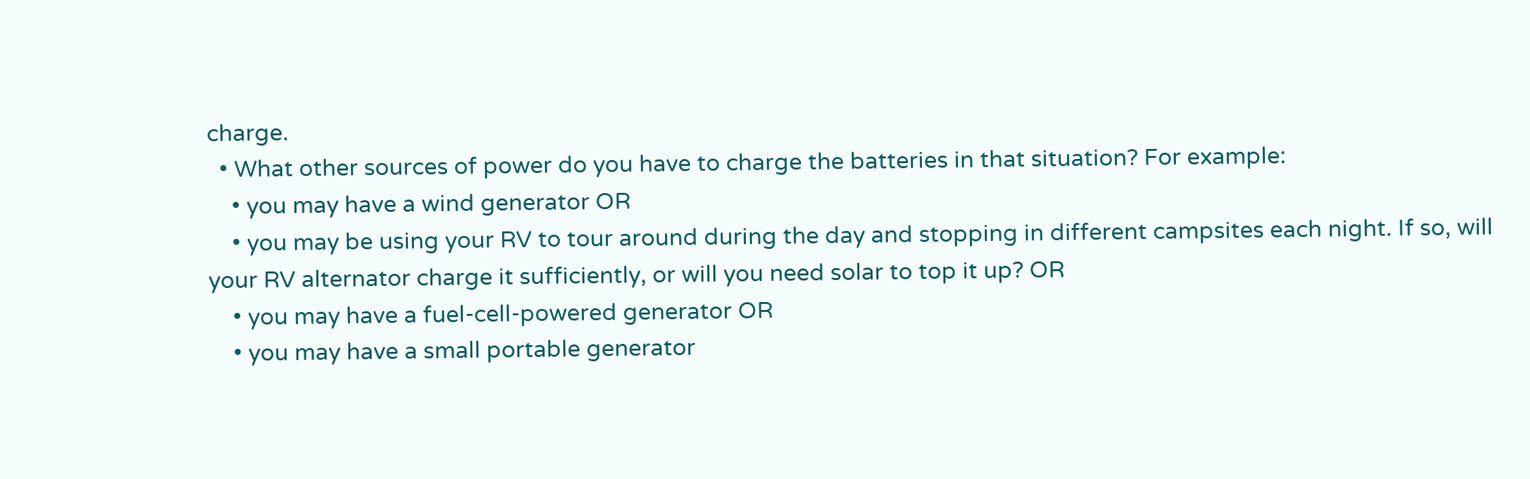charge.
  • What other sources of power do you have to charge the batteries in that situation? For example:
    • you may have a wind generator OR
    • you may be using your RV to tour around during the day and stopping in different campsites each night. If so, will your RV alternator charge it sufficiently, or will you need solar to top it up? OR
    • you may have a fuel-cell-powered generator OR
    • you may have a small portable generator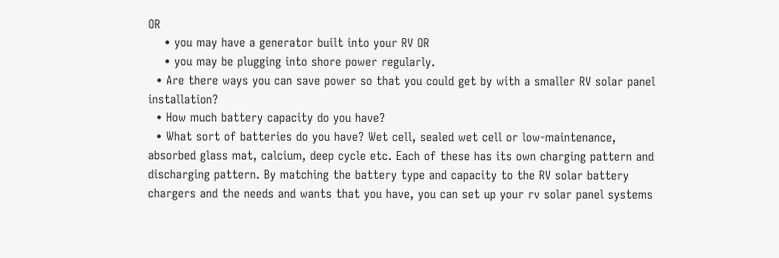OR
    • you may have a generator built into your RV OR
    • you may be plugging into shore power regularly.
  • Are there ways you can save power so that you could get by with a smaller RV solar panel installation?
  • How much battery capacity do you have?
  • What sort of batteries do you have? Wet cell, sealed wet cell or low-maintenance, absorbed glass mat, calcium, deep cycle etc. Each of these has its own charging pattern and discharging pattern. By matching the battery type and capacity to the RV solar battery chargers and the needs and wants that you have, you can set up your rv solar panel systems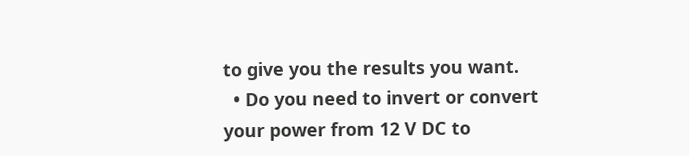to give you the results you want.
  • Do you need to invert or convert your power from 12 V DC to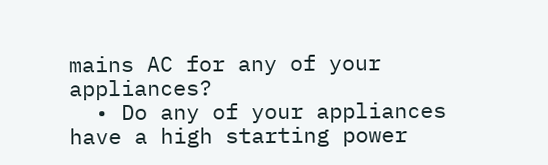mains AC for any of your appliances?
  • Do any of your appliances have a high starting power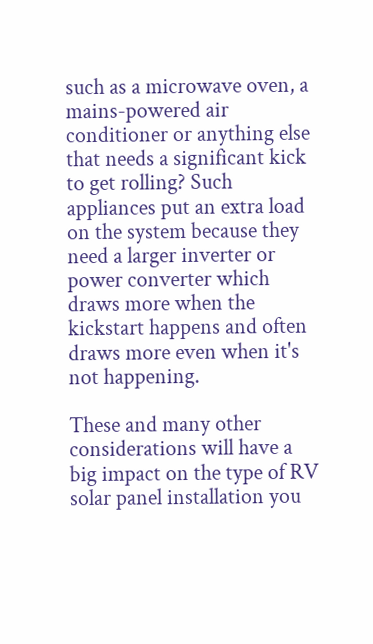such as a microwave oven, a mains-powered air conditioner or anything else that needs a significant kick to get rolling? Such appliances put an extra load on the system because they need a larger inverter or power converter which draws more when the kickstart happens and often draws more even when it's not happening.

These and many other considerations will have a big impact on the type of RV solar panel installation you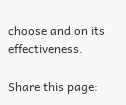choose and on its effectiveness.

Share this page: